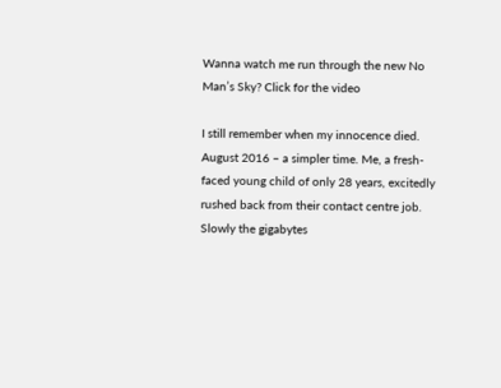Wanna watch me run through the new No Man’s Sky? Click for the video

I still remember when my innocence died. August 2016 – a simpler time. Me, a fresh-faced young child of only 28 years, excitedly rushed back from their contact centre job. Slowly the gigabytes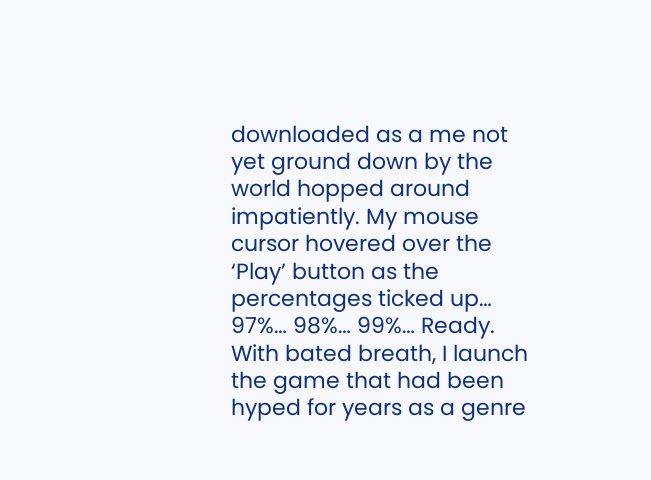downloaded as a me not yet ground down by the world hopped around impatiently. My mouse cursor hovered over the ‘Play’ button as the percentages ticked up… 97%… 98%… 99%… Ready. With bated breath, I launch the game that had been hyped for years as a genre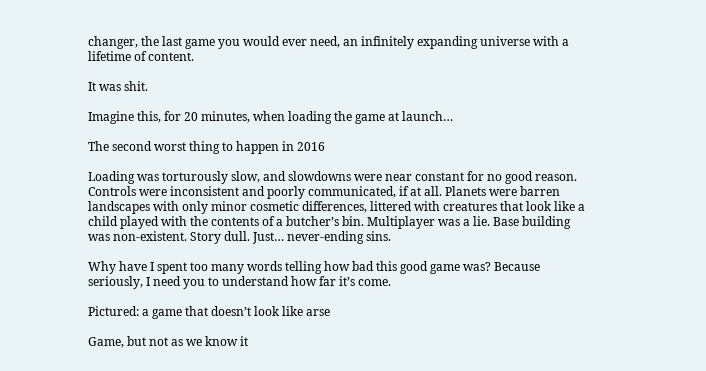changer, the last game you would ever need, an infinitely expanding universe with a lifetime of content.

It was shit.

Imagine this, for 20 minutes, when loading the game at launch…

The second worst thing to happen in 2016

Loading was torturously slow, and slowdowns were near constant for no good reason. Controls were inconsistent and poorly communicated, if at all. Planets were barren landscapes with only minor cosmetic differences, littered with creatures that look like a child played with the contents of a butcher’s bin. Multiplayer was a lie. Base building was non-existent. Story dull. Just… never-ending sins.

Why have I spent too many words telling how bad this good game was? Because seriously, I need you to understand how far it’s come.

Pictured: a game that doesn’t look like arse

Game, but not as we know it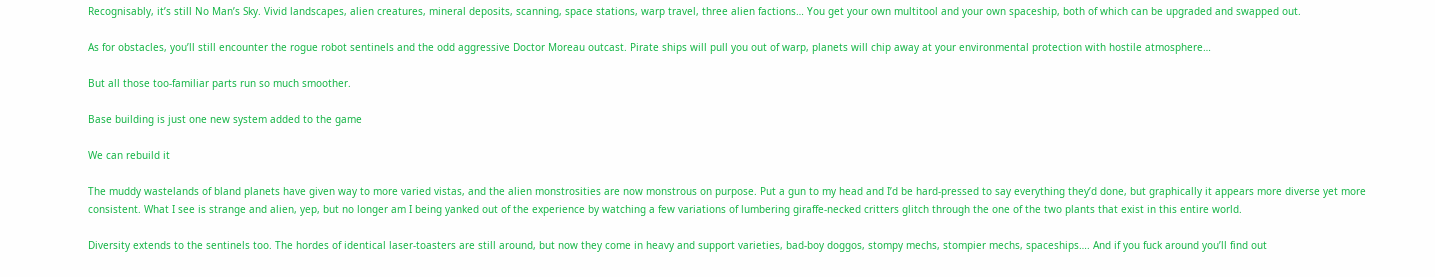Recognisably, it’s still No Man’s Sky. Vivid landscapes, alien creatures, mineral deposits, scanning, space stations, warp travel, three alien factions… You get your own multitool and your own spaceship, both of which can be upgraded and swapped out.

As for obstacles, you’ll still encounter the rogue robot sentinels and the odd aggressive Doctor Moreau outcast. Pirate ships will pull you out of warp, planets will chip away at your environmental protection with hostile atmosphere…

But all those too-familiar parts run so much smoother.

Base building is just one new system added to the game

We can rebuild it

The muddy wastelands of bland planets have given way to more varied vistas, and the alien monstrosities are now monstrous on purpose. Put a gun to my head and I’d be hard-pressed to say everything they’d done, but graphically it appears more diverse yet more consistent. What I see is strange and alien, yep, but no longer am I being yanked out of the experience by watching a few variations of lumbering giraffe-necked critters glitch through the one of the two plants that exist in this entire world.

Diversity extends to the sentinels too. The hordes of identical laser-toasters are still around, but now they come in heavy and support varieties, bad-boy doggos, stompy mechs, stompier mechs, spaceships…. And if you fuck around you’ll find out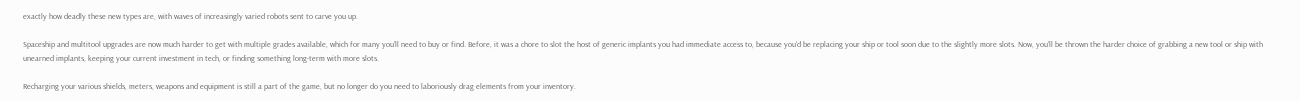exactly how deadly these new types are, with waves of increasingly varied robots sent to carve you up.

Spaceship and multitool upgrades are now much harder to get with multiple grades available, which for many you’ll need to buy or find. Before, it was a chore to slot the host of generic implants you had immediate access to, because you’d be replacing your ship or tool soon due to the slightly more slots. Now, you’ll be thrown the harder choice of grabbing a new tool or ship with unearned implants, keeping your current investment in tech, or finding something long-term with more slots.

Recharging your various shields, meters, weapons and equipment is still a part of the game, but no longer do you need to laboriously drag elements from your inventory.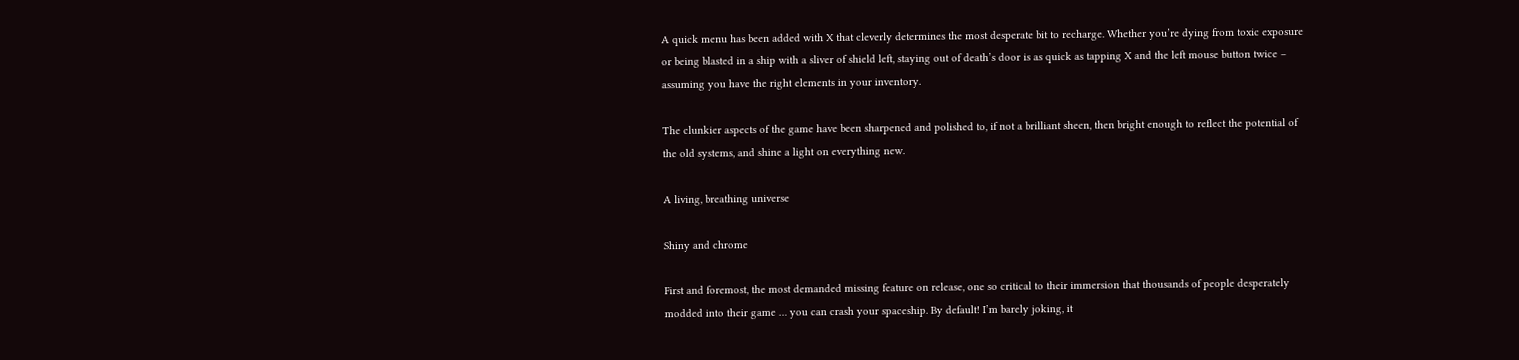A quick menu has been added with X that cleverly determines the most desperate bit to recharge. Whether you’re dying from toxic exposure or being blasted in a ship with a sliver of shield left, staying out of death’s door is as quick as tapping X and the left mouse button twice – assuming you have the right elements in your inventory.

The clunkier aspects of the game have been sharpened and polished to, if not a brilliant sheen, then bright enough to reflect the potential of the old systems, and shine a light on everything new.

A living, breathing universe

Shiny and chrome

First and foremost, the most demanded missing feature on release, one so critical to their immersion that thousands of people desperately modded into their game … you can crash your spaceship. By default! I’m barely joking, it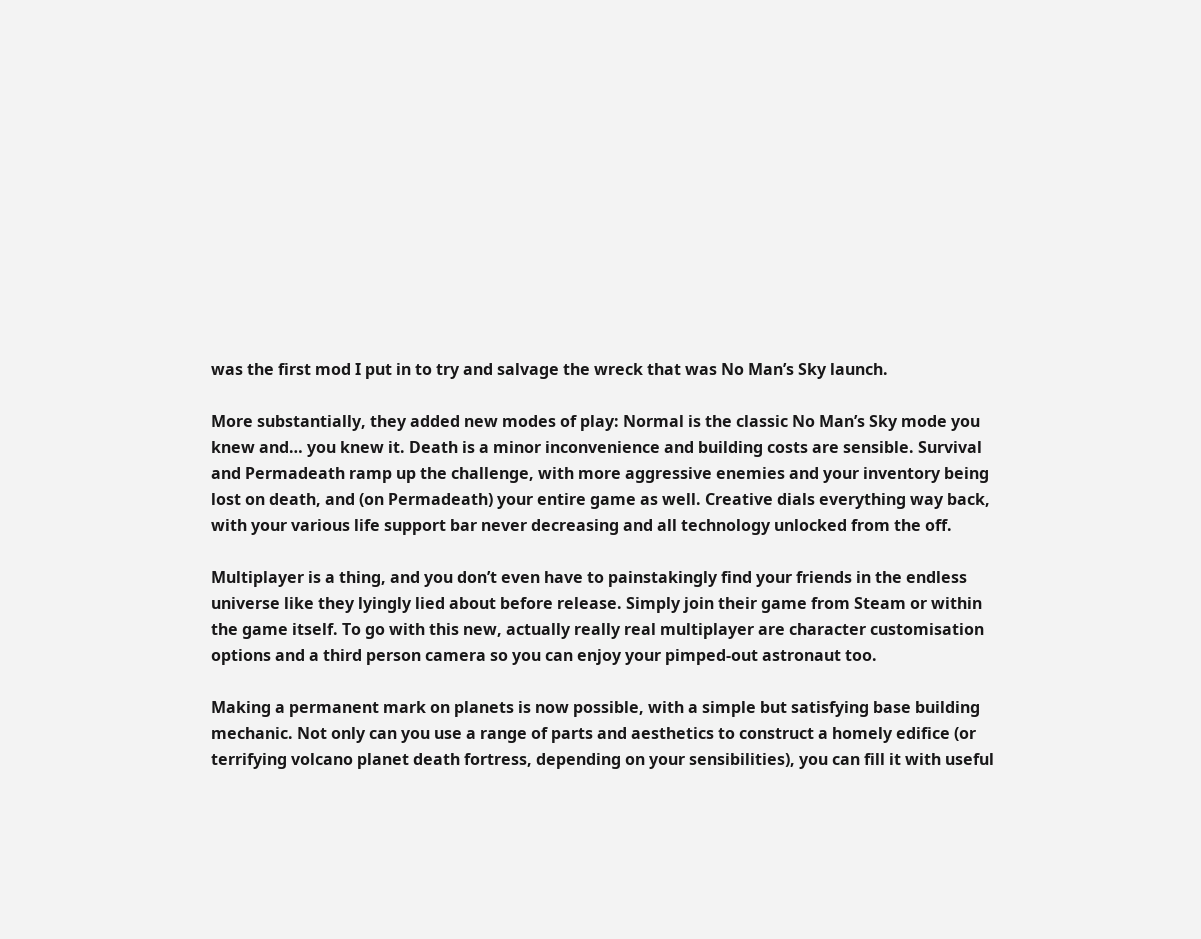was the first mod I put in to try and salvage the wreck that was No Man’s Sky launch.

More substantially, they added new modes of play: Normal is the classic No Man’s Sky mode you knew and… you knew it. Death is a minor inconvenience and building costs are sensible. Survival and Permadeath ramp up the challenge, with more aggressive enemies and your inventory being lost on death, and (on Permadeath) your entire game as well. Creative dials everything way back, with your various life support bar never decreasing and all technology unlocked from the off.

Multiplayer is a thing, and you don’t even have to painstakingly find your friends in the endless universe like they lyingly lied about before release. Simply join their game from Steam or within the game itself. To go with this new, actually really real multiplayer are character customisation options and a third person camera so you can enjoy your pimped-out astronaut too.

Making a permanent mark on planets is now possible, with a simple but satisfying base building mechanic. Not only can you use a range of parts and aesthetics to construct a homely edifice (or terrifying volcano planet death fortress, depending on your sensibilities), you can fill it with useful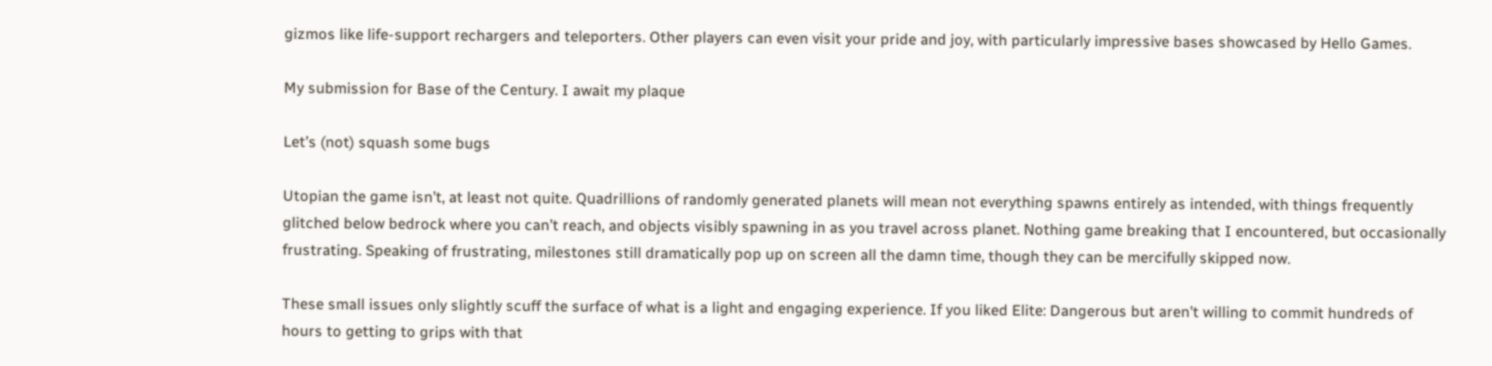gizmos like life-support rechargers and teleporters. Other players can even visit your pride and joy, with particularly impressive bases showcased by Hello Games.

My submission for Base of the Century. I await my plaque

Let’s (not) squash some bugs

Utopian the game isn’t, at least not quite. Quadrillions of randomly generated planets will mean not everything spawns entirely as intended, with things frequently glitched below bedrock where you can’t reach, and objects visibly spawning in as you travel across planet. Nothing game breaking that I encountered, but occasionally frustrating. Speaking of frustrating, milestones still dramatically pop up on screen all the damn time, though they can be mercifully skipped now.

These small issues only slightly scuff the surface of what is a light and engaging experience. If you liked Elite: Dangerous but aren’t willing to commit hundreds of hours to getting to grips with that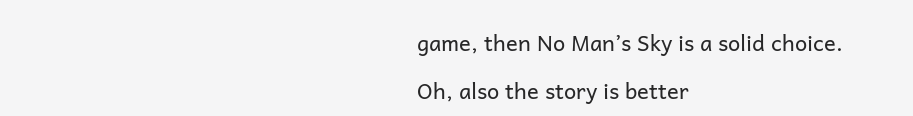game, then No Man’s Sky is a solid choice.

Oh, also the story is better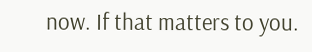now. If that matters to you.